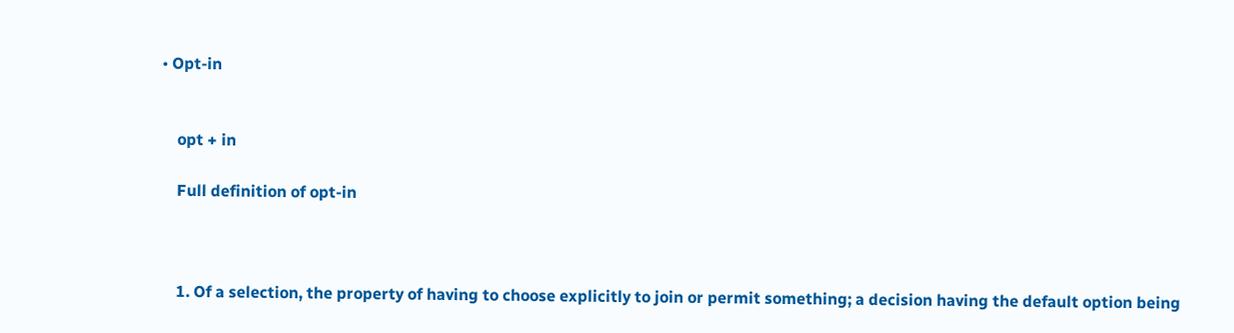• Opt-in


    opt + in

    Full definition of opt-in



    1. Of a selection, the property of having to choose explicitly to join or permit something; a decision having the default option being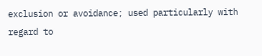exclusion or avoidance; used particularly with regard to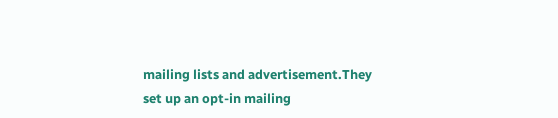mailing lists and advertisement.They set up an opt-in mailing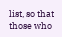list, so that those who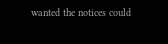wanted the notices could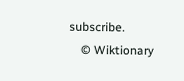subscribe.
    © Wiktionary